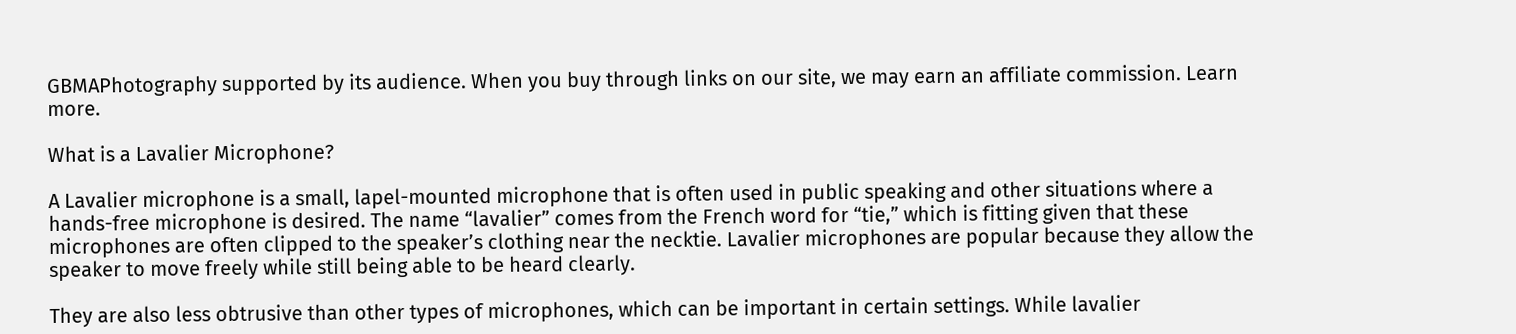GBMAPhotography supported by its audience. When you buy through links on our site, we may earn an affiliate commission. Learn more.

What is a Lavalier Microphone?

A Lavalier microphone is a small, lapel-mounted microphone that is often used in public speaking and other situations where a hands-free microphone is desired. The name “lavalier” comes from the French word for “tie,” which is fitting given that these microphones are often clipped to the speaker’s clothing near the necktie. Lavalier microphones are popular because they allow the speaker to move freely while still being able to be heard clearly.

They are also less obtrusive than other types of microphones, which can be important in certain settings. While lavalier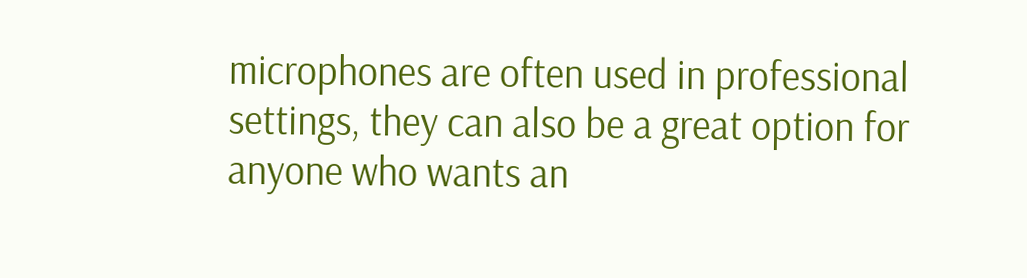microphones are often used in professional settings, they can also be a great option for anyone who wants an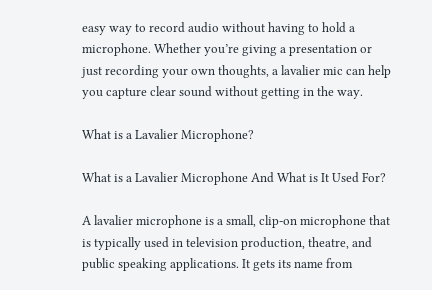easy way to record audio without having to hold a microphone. Whether you’re giving a presentation or just recording your own thoughts, a lavalier mic can help you capture clear sound without getting in the way.

What is a Lavalier Microphone?

What is a Lavalier Microphone And What is It Used For?

A lavalier microphone is a small, clip-on microphone that is typically used in television production, theatre, and public speaking applications. It gets its name from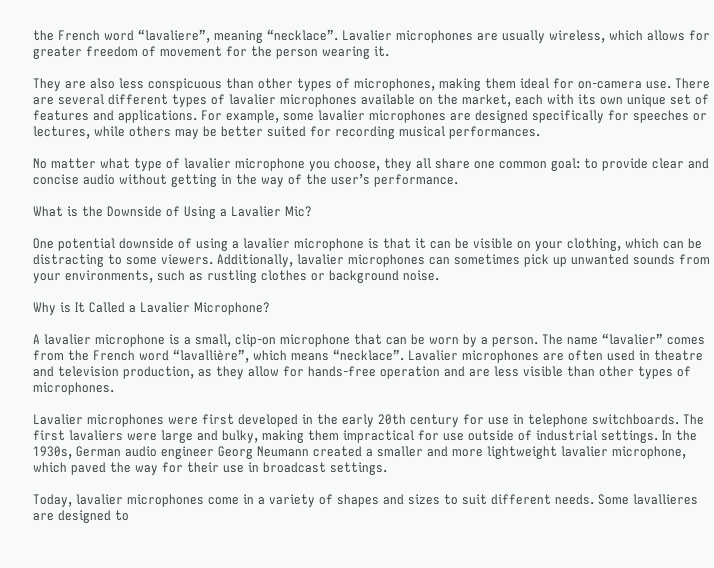the French word “lavaliere”, meaning “necklace”. Lavalier microphones are usually wireless, which allows for greater freedom of movement for the person wearing it.

They are also less conspicuous than other types of microphones, making them ideal for on-camera use. There are several different types of lavalier microphones available on the market, each with its own unique set of features and applications. For example, some lavalier microphones are designed specifically for speeches or lectures, while others may be better suited for recording musical performances.

No matter what type of lavalier microphone you choose, they all share one common goal: to provide clear and concise audio without getting in the way of the user’s performance.

What is the Downside of Using a Lavalier Mic?

One potential downside of using a lavalier microphone is that it can be visible on your clothing, which can be distracting to some viewers. Additionally, lavalier microphones can sometimes pick up unwanted sounds from your environments, such as rustling clothes or background noise.

Why is It Called a Lavalier Microphone?

A lavalier microphone is a small, clip-on microphone that can be worn by a person. The name “lavalier” comes from the French word “lavallière”, which means “necklace”. Lavalier microphones are often used in theatre and television production, as they allow for hands-free operation and are less visible than other types of microphones.

Lavalier microphones were first developed in the early 20th century for use in telephone switchboards. The first lavaliers were large and bulky, making them impractical for use outside of industrial settings. In the 1930s, German audio engineer Georg Neumann created a smaller and more lightweight lavalier microphone, which paved the way for their use in broadcast settings.

Today, lavalier microphones come in a variety of shapes and sizes to suit different needs. Some lavallieres are designed to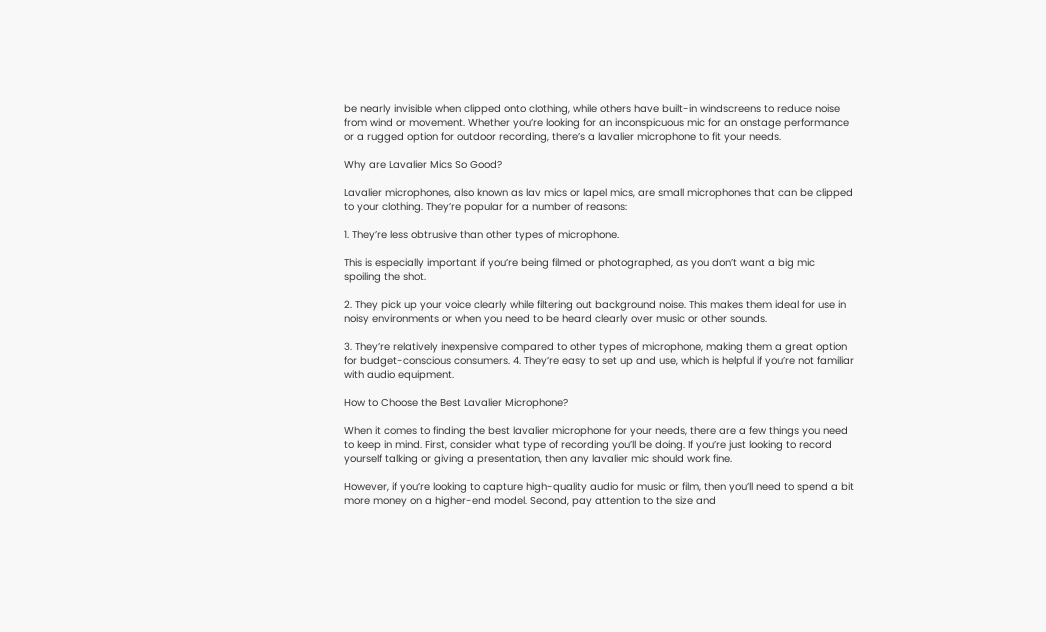be nearly invisible when clipped onto clothing, while others have built-in windscreens to reduce noise from wind or movement. Whether you’re looking for an inconspicuous mic for an onstage performance or a rugged option for outdoor recording, there’s a lavalier microphone to fit your needs.

Why are Lavalier Mics So Good?

Lavalier microphones, also known as lav mics or lapel mics, are small microphones that can be clipped to your clothing. They’re popular for a number of reasons:

1. They’re less obtrusive than other types of microphone.

This is especially important if you’re being filmed or photographed, as you don’t want a big mic spoiling the shot.

2. They pick up your voice clearly while filtering out background noise. This makes them ideal for use in noisy environments or when you need to be heard clearly over music or other sounds.

3. They’re relatively inexpensive compared to other types of microphone, making them a great option for budget-conscious consumers. 4. They’re easy to set up and use, which is helpful if you’re not familiar with audio equipment.

How to Choose the Best Lavalier Microphone?

When it comes to finding the best lavalier microphone for your needs, there are a few things you need to keep in mind. First, consider what type of recording you’ll be doing. If you’re just looking to record yourself talking or giving a presentation, then any lavalier mic should work fine.

However, if you’re looking to capture high-quality audio for music or film, then you’ll need to spend a bit more money on a higher-end model. Second, pay attention to the size and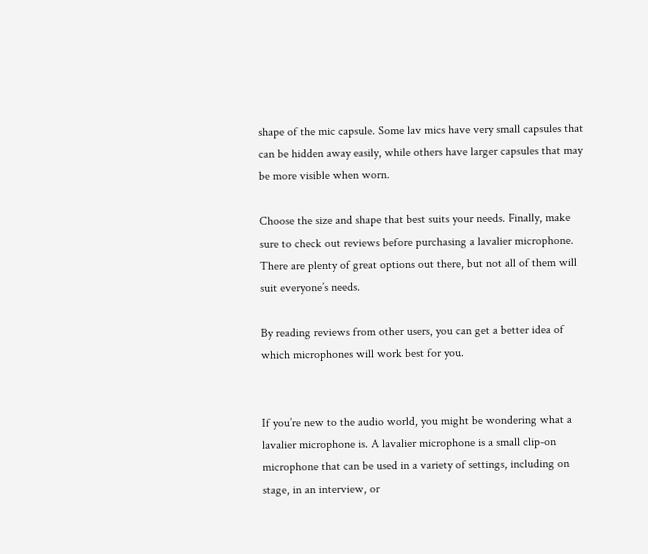shape of the mic capsule. Some lav mics have very small capsules that can be hidden away easily, while others have larger capsules that may be more visible when worn.

Choose the size and shape that best suits your needs. Finally, make sure to check out reviews before purchasing a lavalier microphone. There are plenty of great options out there, but not all of them will suit everyone’s needs.

By reading reviews from other users, you can get a better idea of which microphones will work best for you.


If you’re new to the audio world, you might be wondering what a lavalier microphone is. A lavalier microphone is a small clip-on microphone that can be used in a variety of settings, including on stage, in an interview, or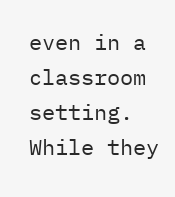even in a classroom setting. While they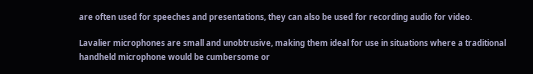are often used for speeches and presentations, they can also be used for recording audio for video.

Lavalier microphones are small and unobtrusive, making them ideal for use in situations where a traditional handheld microphone would be cumbersome or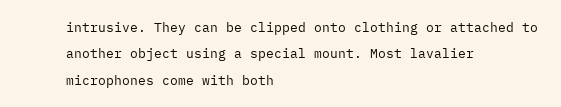intrusive. They can be clipped onto clothing or attached to another object using a special mount. Most lavalier microphones come with both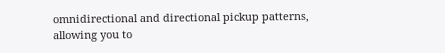omnidirectional and directional pickup patterns, allowing you to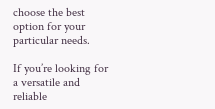choose the best option for your particular needs.

If you’re looking for a versatile and reliable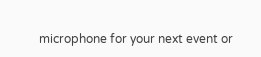microphone for your next event or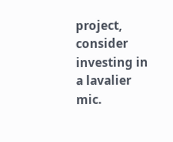project, consider investing in a lavalier mic.